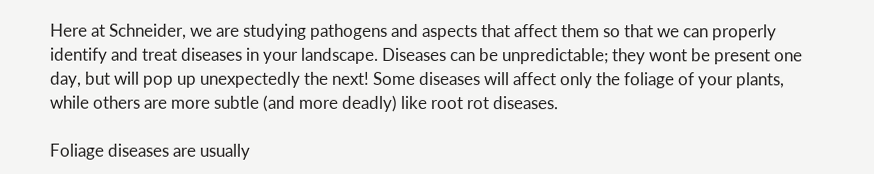Here at Schneider, we are studying pathogens and aspects that affect them so that we can properly identify and treat diseases in your landscape. Diseases can be unpredictable; they wont be present one day, but will pop up unexpectedly the next! Some diseases will affect only the foliage of your plants, while others are more subtle (and more deadly) like root rot diseases.

Foliage diseases are usually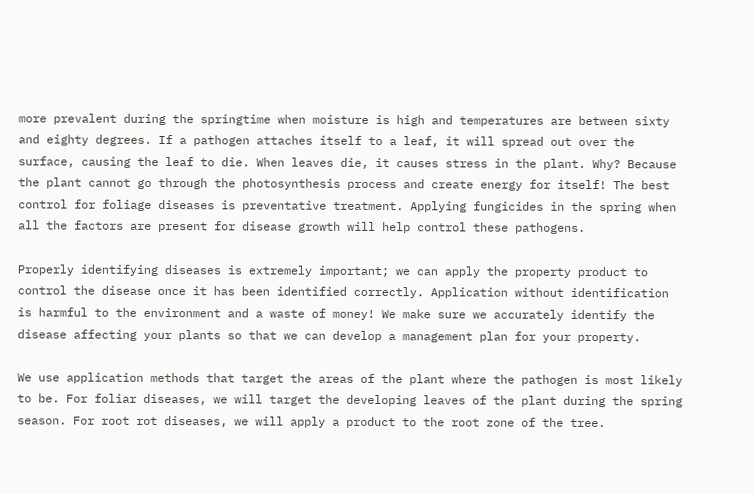more prevalent during the springtime when moisture is high and temperatures are between sixty and eighty degrees. If a pathogen attaches itself to a leaf, it will spread out over the surface, causing the leaf to die. When leaves die, it causes stress in the plant. Why? Because the plant cannot go through the photosynthesis process and create energy for itself! The best control for foliage diseases is preventative treatment. Applying fungicides in the spring when all the factors are present for disease growth will help control these pathogens.

Properly identifying diseases is extremely important; we can apply the property product to control the disease once it has been identified correctly. Application without identification is harmful to the environment and a waste of money! We make sure we accurately identify the disease affecting your plants so that we can develop a management plan for your property.

We use application methods that target the areas of the plant where the pathogen is most likely to be. For foliar diseases, we will target the developing leaves of the plant during the spring season. For root rot diseases, we will apply a product to the root zone of the tree.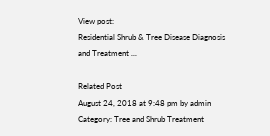View post:
Residential Shrub & Tree Disease Diagnosis and Treatment ...

Related Post
August 24, 2018 at 9:48 pm by admin
Category: Tree and Shrub Treatment